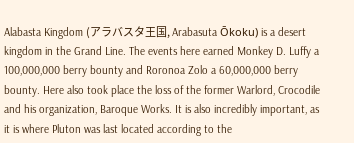Alabasta Kingdom (アラバスタ王国, Arabasuta Ōkoku) is a desert
kingdom in the Grand Line. The events here earned Monkey D. Luffy a 100,000,000 berry bounty and Roronoa Zolo a 60,000,000 berry bounty. Here also took place the loss of the former Warlord, Crocodile and his organization, Baroque Works. It is also incredibly important, as it is where Pluton was last located according to the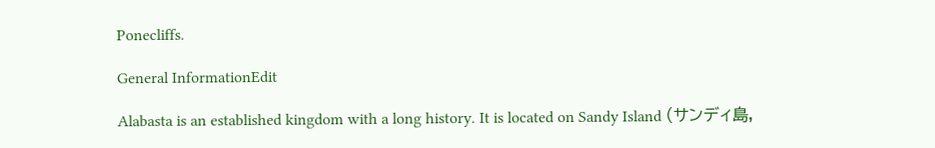Ponecliffs.

General InformationEdit

Alabasta is an established kingdom with a long history. It is located on Sandy Island (サンディ島,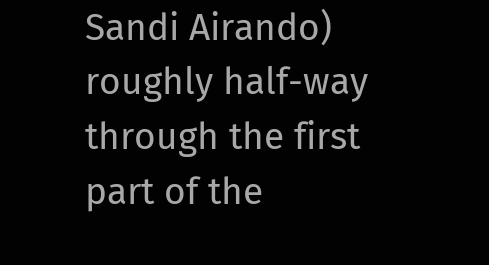Sandi Airando) roughly half-way through the first part of the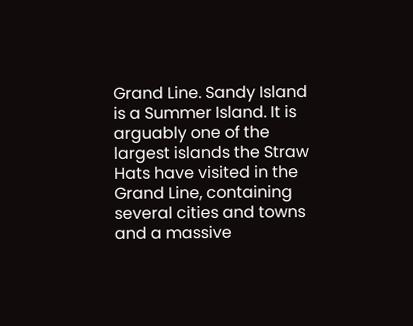Grand Line. Sandy Island is a Summer Island. It is arguably one of the largest islands the Straw Hats have visited in the Grand Line, containing several cities and towns and a massive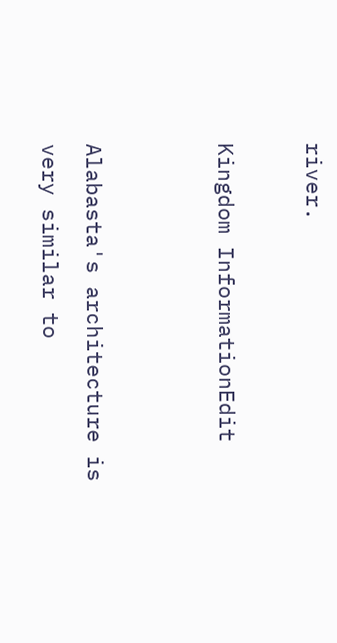river.

Kingdom InformationEdit


Alabasta's architecture is very similar to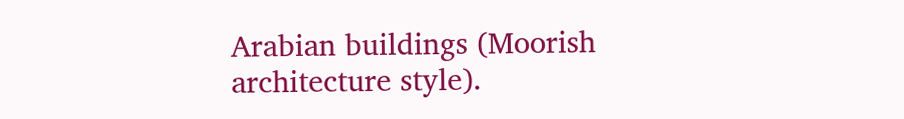Arabian buildings (Moorish architecture style).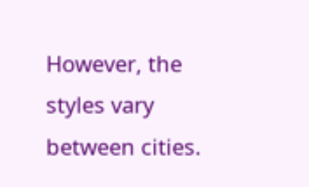However, the styles vary between cities.